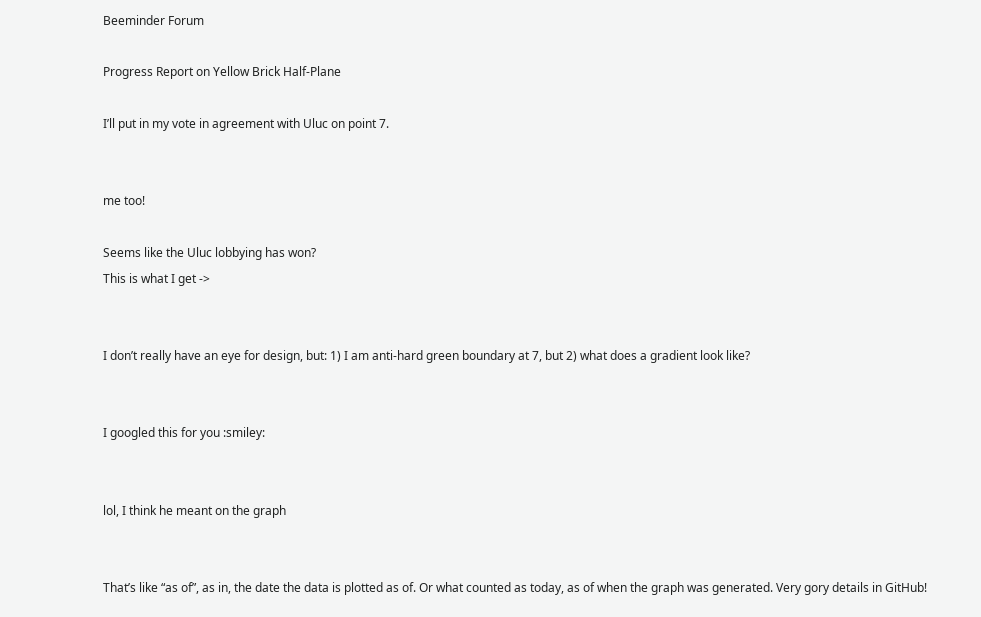Beeminder Forum

Progress Report on Yellow Brick Half-Plane

I’ll put in my vote in agreement with Uluc on point 7.


me too!

Seems like the Uluc lobbying has won?
This is what I get ->


I don’t really have an eye for design, but: 1) I am anti-hard green boundary at 7, but 2) what does a gradient look like?


I googled this for you :smiley:


lol, I think he meant on the graph


That’s like “as of”, as in, the date the data is plotted as of. Or what counted as today, as of when the graph was generated. Very gory details in GitHub!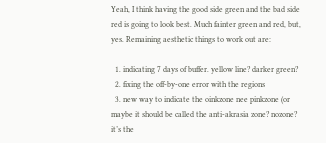Yeah, I think having the good side green and the bad side red is going to look best. Much fainter green and red, but, yes. Remaining aesthetic things to work out are:

  1. indicating 7 days of buffer. yellow line? darker green?
  2. fixing the off-by-one error with the regions
  3. new way to indicate the oinkzone nee pinkzone (or maybe it should be called the anti-akrasia zone? nozone? it’s the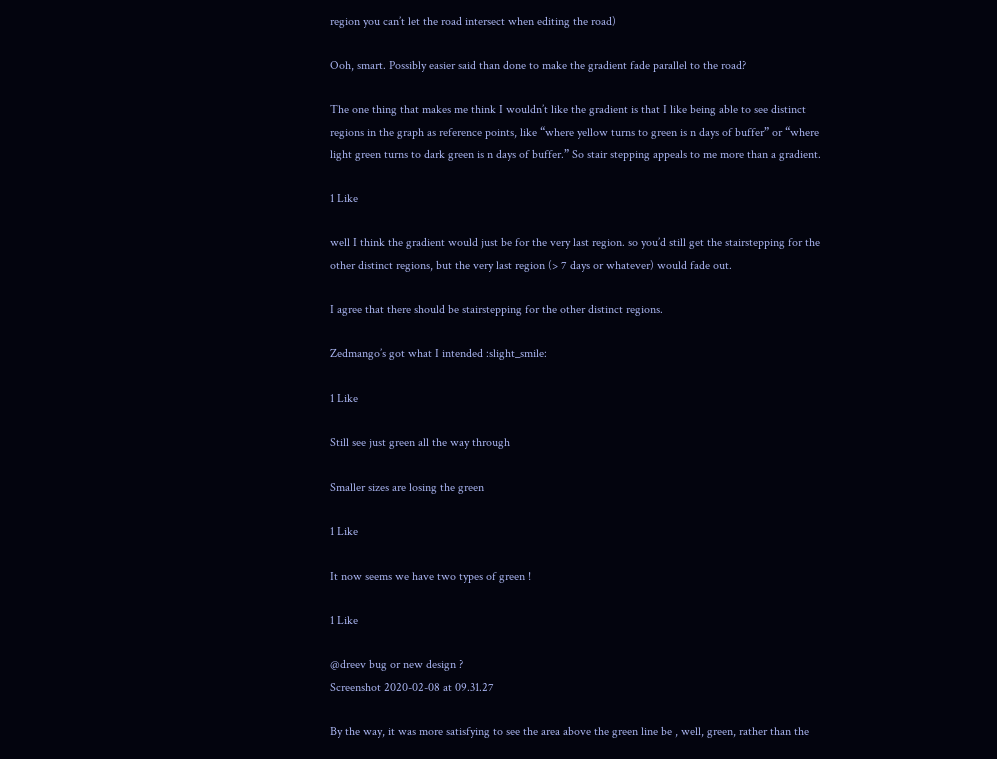region you can’t let the road intersect when editing the road)

Ooh, smart. Possibly easier said than done to make the gradient fade parallel to the road?

The one thing that makes me think I wouldn’t like the gradient is that I like being able to see distinct regions in the graph as reference points, like “where yellow turns to green is n days of buffer” or “where light green turns to dark green is n days of buffer.” So stair stepping appeals to me more than a gradient.

1 Like

well I think the gradient would just be for the very last region. so you’d still get the stairstepping for the other distinct regions, but the very last region (> 7 days or whatever) would fade out.

I agree that there should be stairstepping for the other distinct regions.

Zedmango’s got what I intended :slight_smile:

1 Like

Still see just green all the way through

Smaller sizes are losing the green

1 Like

It now seems we have two types of green !

1 Like

@dreev bug or new design ?
Screenshot 2020-02-08 at 09.31.27

By the way, it was more satisfying to see the area above the green line be , well, green, rather than the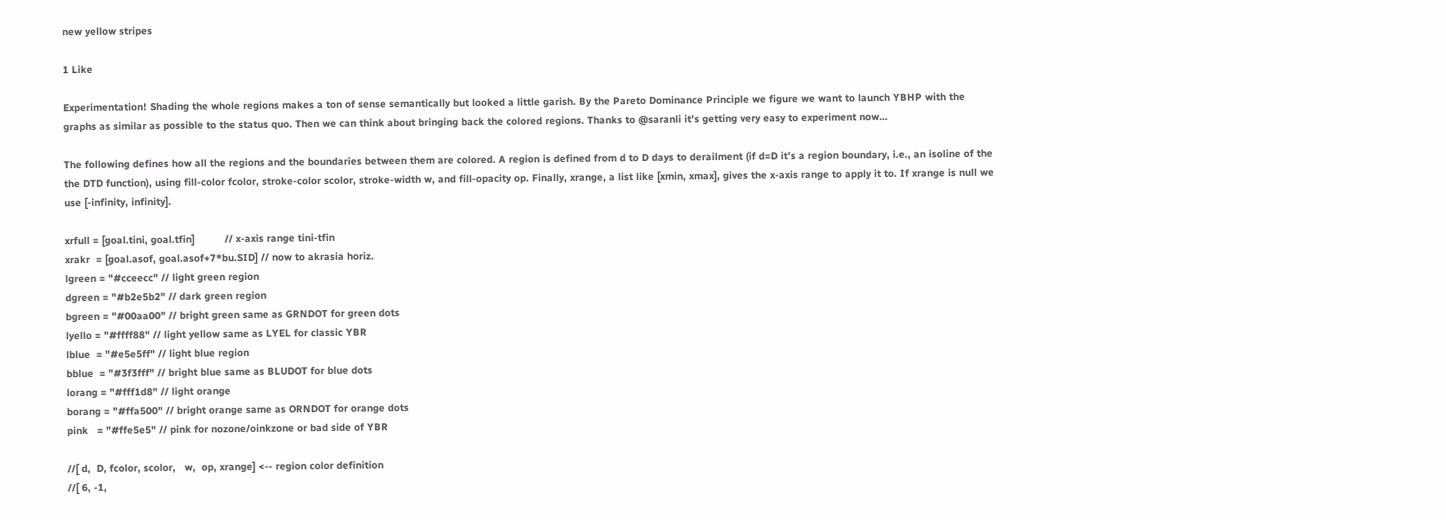new yellow stripes

1 Like

Experimentation! Shading the whole regions makes a ton of sense semantically but looked a little garish. By the Pareto Dominance Principle we figure we want to launch YBHP with the graphs as similar as possible to the status quo. Then we can think about bringing back the colored regions. Thanks to @saranli it’s getting very easy to experiment now…

The following defines how all the regions and the boundaries between them are colored. A region is defined from d to D days to derailment (if d=D it’s a region boundary, i.e., an isoline of the the DTD function), using fill-color fcolor, stroke-color scolor, stroke-width w, and fill-opacity op. Finally, xrange, a list like [xmin, xmax], gives the x-axis range to apply it to. If xrange is null we use [-infinity, infinity].

xrfull = [goal.tini, goal.tfin]          // x-axis range tini-tfin
xrakr  = [goal.asof, goal.asof+7*bu.SID] // now to akrasia horiz.
lgreen = "#cceecc" // light green region
dgreen = "#b2e5b2" // dark green region
bgreen = "#00aa00" // bright green same as GRNDOT for green dots
lyello = "#ffff88" // light yellow same as LYEL for classic YBR
lblue  = "#e5e5ff" // light blue region
bblue  = "#3f3fff" // bright blue same as BLUDOT for blue dots
lorang = "#fff1d8" // light orange
borang = "#ffa500" // bright orange same as ORNDOT for orange dots
pink   = "#ffe5e5" // pink for nozone/oinkzone or bad side of YBR

//[ d,  D, fcolor, scolor,   w,  op, xrange] <-- region color definition
//[ 6, -1,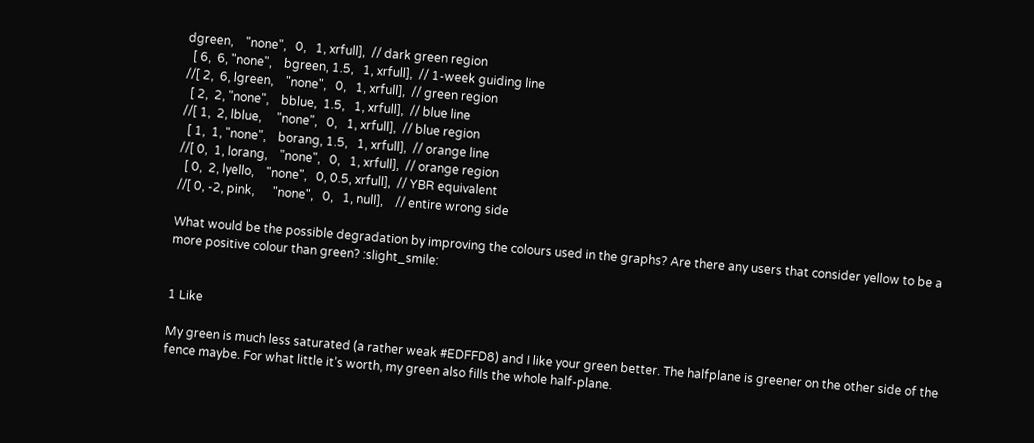dgreen,    "none",   0,   1, xrfull],  // dark green region
  [ 6,  6, "none",    bgreen, 1.5,   1, xrfull],  // 1-week guiding line
//[ 2,  6, lgreen,    "none",   0,   1, xrfull],  // green region
  [ 2,  2, "none",    bblue,  1.5,   1, xrfull],  // blue line
//[ 1,  2, lblue,     "none",   0,   1, xrfull],  // blue region
  [ 1,  1, "none",    borang, 1.5,   1, xrfull],  // orange line
//[ 0,  1, lorang,    "none",   0,   1, xrfull],  // orange region
  [ 0,  2, lyello,    "none",   0, 0.5, xrfull],  // YBR equivalent
//[ 0, -2, pink,      "none",   0,   1, null],    // entire wrong side

What would be the possible degradation by improving the colours used in the graphs? Are there any users that consider yellow to be a more positive colour than green? :slight_smile:


1 Like

My green is much less saturated (a rather weak #EDFFD8) and I like your green better. The halfplane is greener on the other side of the fence maybe. For what little it’s worth, my green also fills the whole half-plane.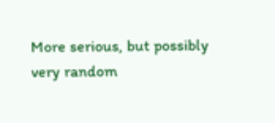More serious, but possibly very random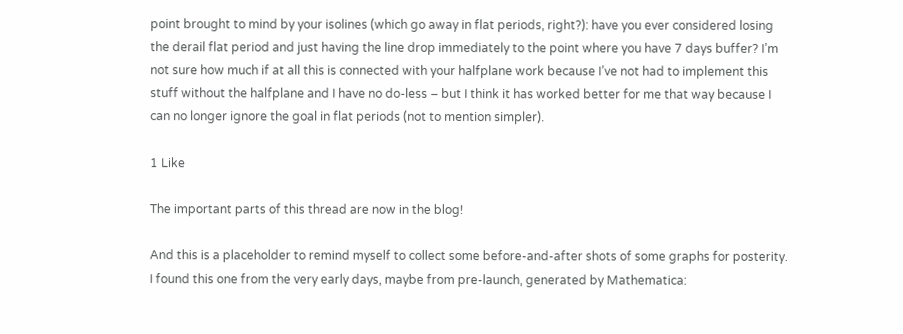point brought to mind by your isolines (which go away in flat periods, right?): have you ever considered losing the derail flat period and just having the line drop immediately to the point where you have 7 days buffer? I’m not sure how much if at all this is connected with your halfplane work because I’ve not had to implement this stuff without the halfplane and I have no do-less – but I think it has worked better for me that way because I can no longer ignore the goal in flat periods (not to mention simpler).

1 Like

The important parts of this thread are now in the blog!

And this is a placeholder to remind myself to collect some before-and-after shots of some graphs for posterity. I found this one from the very early days, maybe from pre-launch, generated by Mathematica: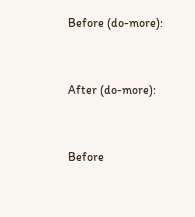Before (do-more):


After (do-more):


Before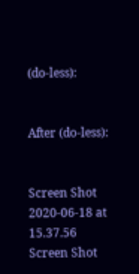(do-less):


After (do-less):


Screen Shot 2020-06-18 at 15.37.56
Screen Shot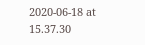2020-06-18 at 15.37.30